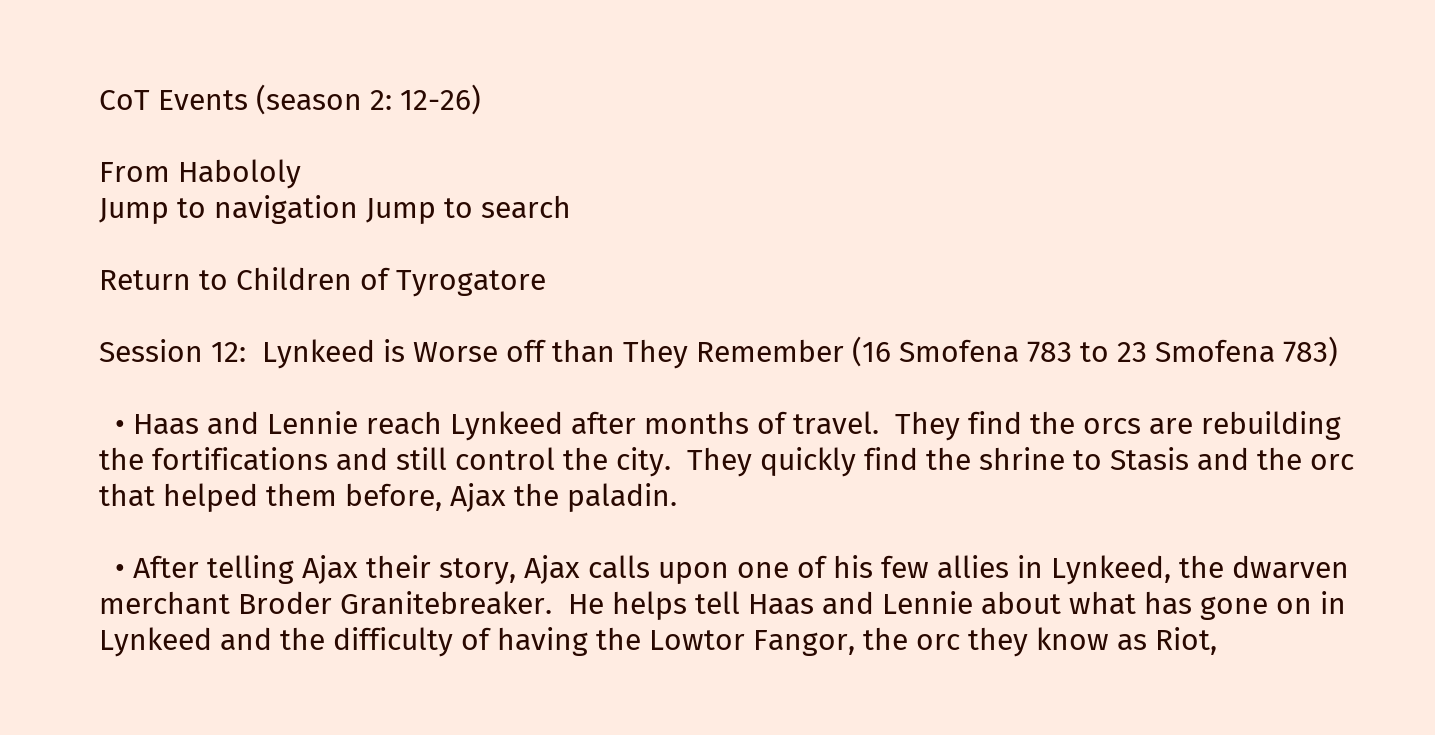CoT Events (season 2: 12-26)

From Habololy
Jump to navigation Jump to search

Return to Children of Tyrogatore

Session 12:  Lynkeed is Worse off than They Remember (16 Smofena 783 to 23 Smofena 783)

  • Haas and Lennie reach Lynkeed after months of travel.  They find the orcs are rebuilding the fortifications and still control the city.  They quickly find the shrine to Stasis and the orc that helped them before, Ajax the paladin.

  • After telling Ajax their story, Ajax calls upon one of his few allies in Lynkeed, the dwarven merchant Broder Granitebreaker.  He helps tell Haas and Lennie about what has gone on in Lynkeed and the difficulty of having the Lowtor Fangor, the orc they know as Riot,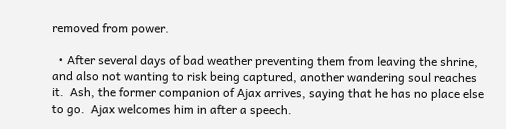removed from power.

  • After several days of bad weather preventing them from leaving the shrine, and also not wanting to risk being captured, another wandering soul reaches it.  Ash, the former companion of Ajax arrives, saying that he has no place else to go.  Ajax welcomes him in after a speech.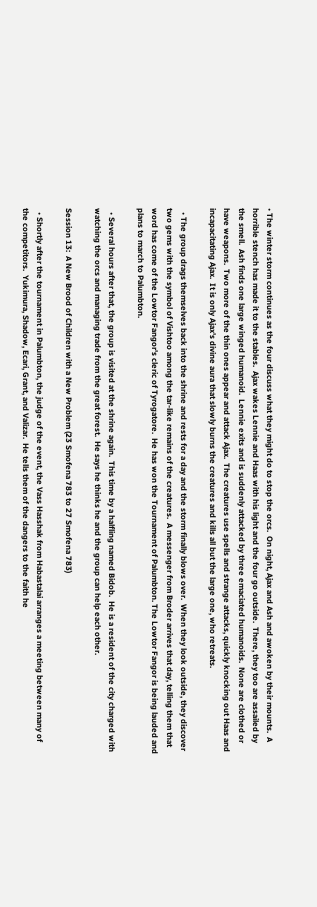• The winter storm continues as the four discuss what they might do to stop the orcs.  On night, Ajax and Ash and awoken by their mounts.  A horrible stench has made it to the stables.  Ajax wakes Lennie and Haas with his light and the four go outside.  There, they too are assailed by the smell.  Ash finds one large winged humanoid.  Lennie exits and is suddenly attacked by three emaciated humanoids.  None are clothed or have weapons.  Two more of the thin ones appear and attack Ajax.  The creatures use spells and strange attacks, quickly knocking out Haas and incapacitating Ajax.  It is only Ajax's divine aura that slowly burns the creatures and kills all but the large one, who retreats.

  • The group drags themselves back into the shrine and rests for a day and the storm finally blows over.  When they look outside, they discover two gems with the symbol of Vishtoo among the tar-like remains of the creatures.  A messenger from Broder arrives that day, telling them that word has come of the Lowtor Fangor's cleric of Tyrogatore.  He has won the Tournament of Palumbton. The Lowtor Fangor is being lauded and plans to march to Palumbton.

  • Several hours after that, the group is visited at the shrine again.  This time by a halfling named Bidob.  He is a resident of the city charged with watching the orcs and managing trade from the great forest.  He says he thinks he and the group can help each other.

Session 13:  A New Brood of Children with a New Problem (23 Smofena 783 to 27 Smofena 783)

  • Shortly after the tournament in Palumbton, the judge of the event, the Vass Hasshak from Habastalai arranges a meeting between many of the competitors.  Yukimura, Shadow, Ecari, Grant, and Valizar.  He tells them of the dangers to the faith he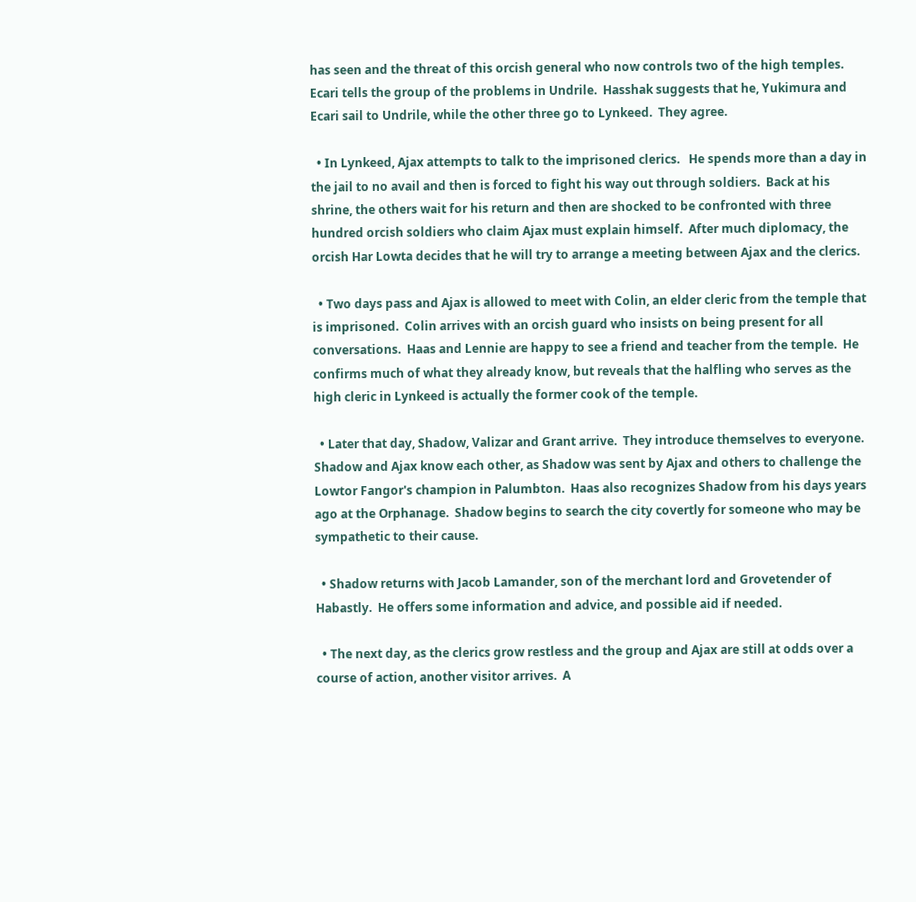has seen and the threat of this orcish general who now controls two of the high temples.  Ecari tells the group of the problems in Undrile.  Hasshak suggests that he, Yukimura and Ecari sail to Undrile, while the other three go to Lynkeed.  They agree.

  • In Lynkeed, Ajax attempts to talk to the imprisoned clerics.   He spends more than a day in the jail to no avail and then is forced to fight his way out through soldiers.  Back at his shrine, the others wait for his return and then are shocked to be confronted with three hundred orcish soldiers who claim Ajax must explain himself.  After much diplomacy, the orcish Har Lowta decides that he will try to arrange a meeting between Ajax and the clerics.

  • Two days pass and Ajax is allowed to meet with Colin, an elder cleric from the temple that is imprisoned.  Colin arrives with an orcish guard who insists on being present for all conversations.  Haas and Lennie are happy to see a friend and teacher from the temple.  He confirms much of what they already know, but reveals that the halfling who serves as the high cleric in Lynkeed is actually the former cook of the temple.

  • Later that day, Shadow, Valizar and Grant arrive.  They introduce themselves to everyone.  Shadow and Ajax know each other, as Shadow was sent by Ajax and others to challenge the Lowtor Fangor's champion in Palumbton.  Haas also recognizes Shadow from his days years ago at the Orphanage.  Shadow begins to search the city covertly for someone who may be sympathetic to their cause.

  • Shadow returns with Jacob Lamander, son of the merchant lord and Grovetender of Habastly.  He offers some information and advice, and possible aid if needed.

  • The next day, as the clerics grow restless and the group and Ajax are still at odds over a course of action, another visitor arrives.  A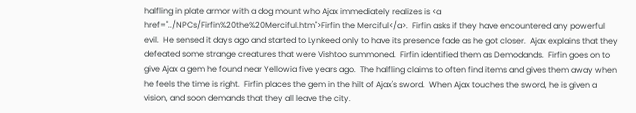halfling in plate armor with a dog mount who Ajax immediately realizes is <a href="../NPCs/Firfin%20the%20Merciful.htm">Firfin the Merciful</a>.  Firfin asks if they have encountered any powerful evil.  He sensed it days ago and started to Lynkeed only to have its presence fade as he got closer.  Ajax explains that they defeated some strange creatures that were Vishtoo summoned.  Firfin identified them as Demodands.  Firfin goes on to give Ajax a gem he found near Yellowia five years ago.  The halfling claims to often find items and gives them away when he feels the time is right.  Firfin places the gem in the hilt of Ajax's sword.  When Ajax touches the sword, he is given a vision, and soon demands that they all leave the city.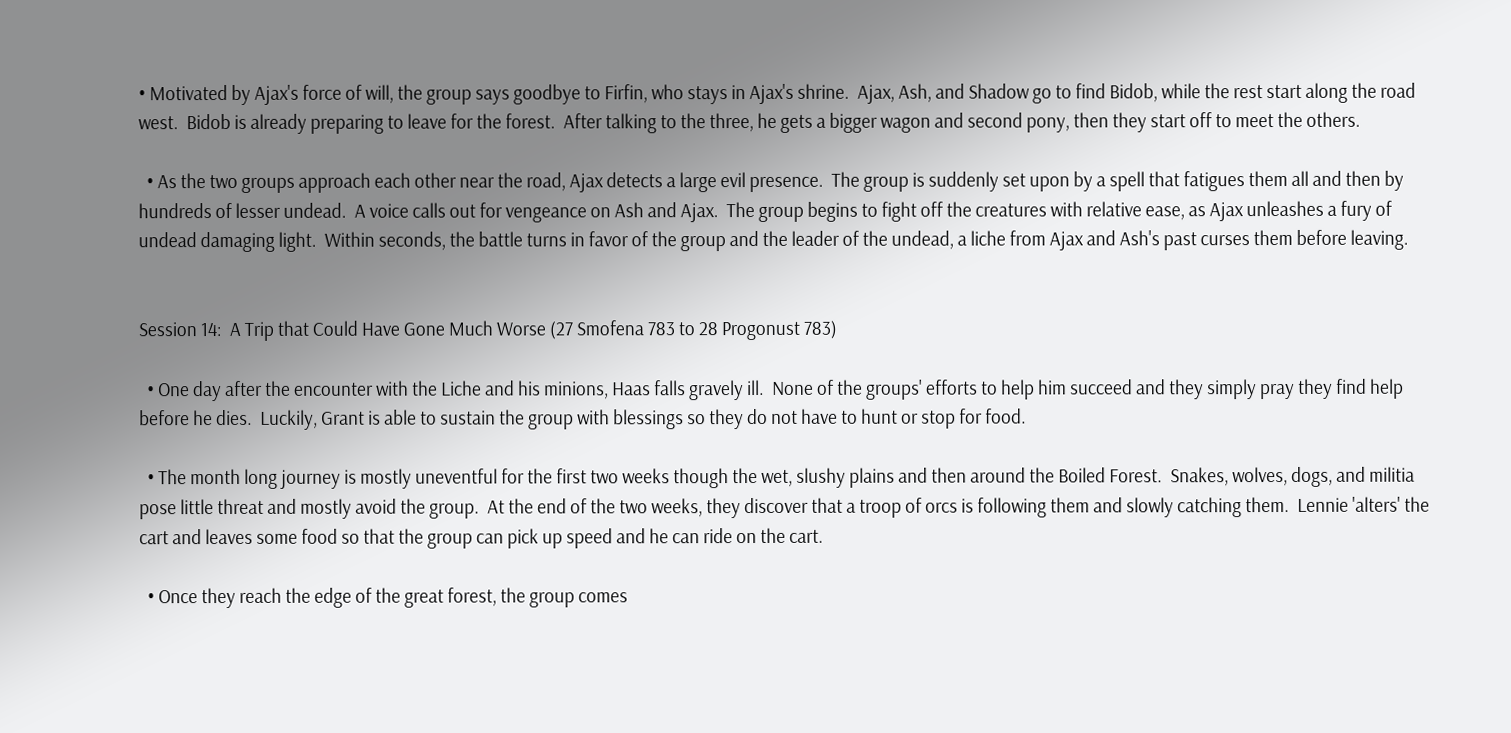• Motivated by Ajax's force of will, the group says goodbye to Firfin, who stays in Ajax's shrine.  Ajax, Ash, and Shadow go to find Bidob, while the rest start along the road west.  Bidob is already preparing to leave for the forest.  After talking to the three, he gets a bigger wagon and second pony, then they start off to meet the others.

  • As the two groups approach each other near the road, Ajax detects a large evil presence.  The group is suddenly set upon by a spell that fatigues them all and then by hundreds of lesser undead.  A voice calls out for vengeance on Ash and Ajax.  The group begins to fight off the creatures with relative ease, as Ajax unleashes a fury of undead damaging light.  Within seconds, the battle turns in favor of the group and the leader of the undead, a liche from Ajax and Ash's past curses them before leaving.


Session 14:  A Trip that Could Have Gone Much Worse (27 Smofena 783 to 28 Progonust 783)

  • One day after the encounter with the Liche and his minions, Haas falls gravely ill.  None of the groups' efforts to help him succeed and they simply pray they find help before he dies.  Luckily, Grant is able to sustain the group with blessings so they do not have to hunt or stop for food.

  • The month long journey is mostly uneventful for the first two weeks though the wet, slushy plains and then around the Boiled Forest.  Snakes, wolves, dogs, and militia pose little threat and mostly avoid the group.  At the end of the two weeks, they discover that a troop of orcs is following them and slowly catching them.  Lennie 'alters' the cart and leaves some food so that the group can pick up speed and he can ride on the cart.

  • Once they reach the edge of the great forest, the group comes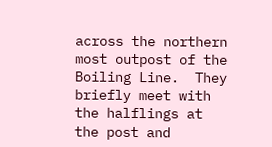across the northern most outpost of the Boiling Line.  They briefly meet with the halflings at the post and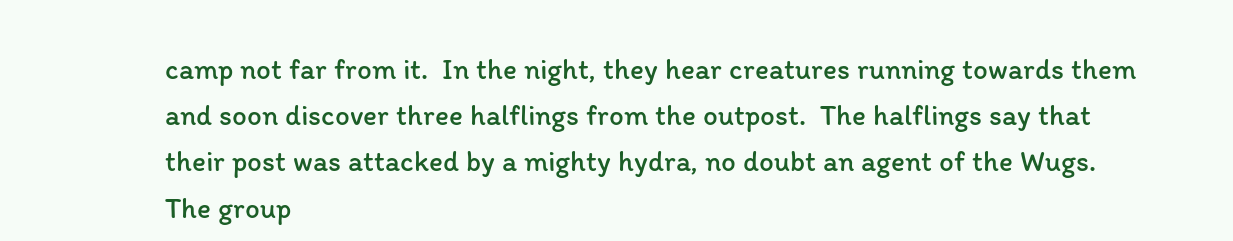camp not far from it.  In the night, they hear creatures running towards them and soon discover three halflings from the outpost.  The halflings say that their post was attacked by a mighty hydra, no doubt an agent of the Wugs.  The group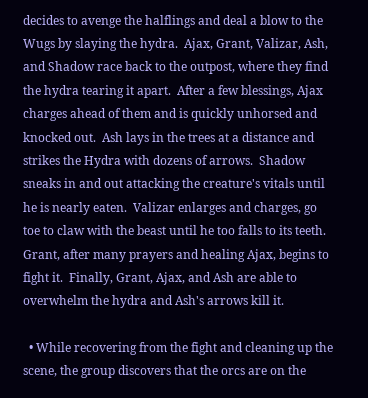decides to avenge the halflings and deal a blow to the Wugs by slaying the hydra.  Ajax, Grant, Valizar, Ash, and Shadow race back to the outpost, where they find the hydra tearing it apart.  After a few blessings, Ajax charges ahead of them and is quickly unhorsed and knocked out.  Ash lays in the trees at a distance and strikes the Hydra with dozens of arrows.  Shadow sneaks in and out attacking the creature's vitals until he is nearly eaten.  Valizar enlarges and charges, go toe to claw with the beast until he too falls to its teeth.  Grant, after many prayers and healing Ajax, begins to fight it.  Finally, Grant, Ajax, and Ash are able to overwhelm the hydra and Ash's arrows kill it.

  • While recovering from the fight and cleaning up the scene, the group discovers that the orcs are on the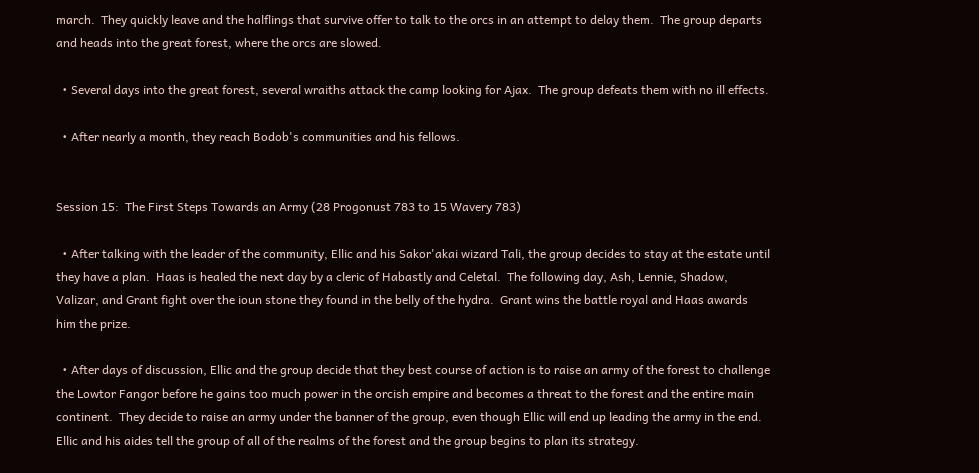march.  They quickly leave and the halflings that survive offer to talk to the orcs in an attempt to delay them.  The group departs and heads into the great forest, where the orcs are slowed.

  • Several days into the great forest, several wraiths attack the camp looking for Ajax.  The group defeats them with no ill effects.

  • After nearly a month, they reach Bodob's communities and his fellows.


Session 15:  The First Steps Towards an Army (28 Progonust 783 to 15 Wavery 783)

  • After talking with the leader of the community, Ellic and his Sakor'akai wizard Tali, the group decides to stay at the estate until they have a plan.  Haas is healed the next day by a cleric of Habastly and Celetal.  The following day, Ash, Lennie, Shadow, Valizar, and Grant fight over the ioun stone they found in the belly of the hydra.  Grant wins the battle royal and Haas awards him the prize.

  • After days of discussion, Ellic and the group decide that they best course of action is to raise an army of the forest to challenge the Lowtor Fangor before he gains too much power in the orcish empire and becomes a threat to the forest and the entire main continent.  They decide to raise an army under the banner of the group, even though Ellic will end up leading the army in the end.  Ellic and his aides tell the group of all of the realms of the forest and the group begins to plan its strategy.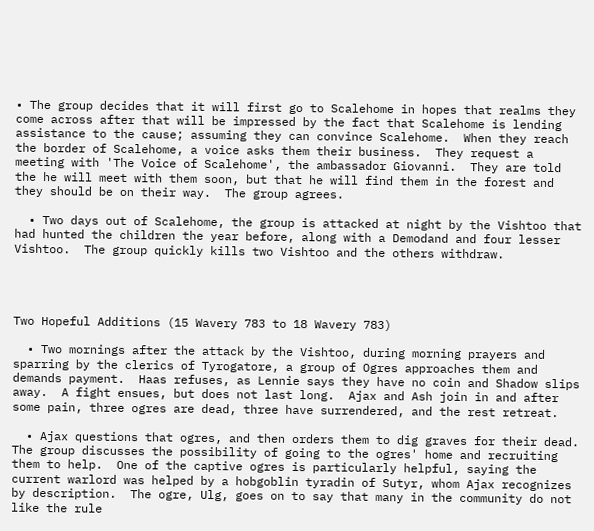• The group decides that it will first go to Scalehome in hopes that realms they come across after that will be impressed by the fact that Scalehome is lending assistance to the cause; assuming they can convince Scalehome.  When they reach the border of Scalehome, a voice asks them their business.  They request a meeting with 'The Voice of Scalehome', the ambassador Giovanni.  They are told the he will meet with them soon, but that he will find them in the forest and they should be on their way.  The group agrees.

  • Two days out of Scalehome, the group is attacked at night by the Vishtoo that had hunted the children the year before, along with a Demodand and four lesser Vishtoo.  The group quickly kills two Vishtoo and the others withdraw.




Two Hopeful Additions (15 Wavery 783 to 18 Wavery 783)

  • Two mornings after the attack by the Vishtoo, during morning prayers and sparring by the clerics of Tyrogatore, a group of Ogres approaches them and demands payment.  Haas refuses, as Lennie says they have no coin and Shadow slips away.  A fight ensues, but does not last long.  Ajax and Ash join in and after some pain, three ogres are dead, three have surrendered, and the rest retreat.

  • Ajax questions that ogres, and then orders them to dig graves for their dead.  The group discusses the possibility of going to the ogres' home and recruiting them to help.  One of the captive ogres is particularly helpful, saying the current warlord was helped by a hobgoblin tyradin of Sutyr, whom Ajax recognizes by description.  The ogre, Ulg, goes on to say that many in the community do not like the rule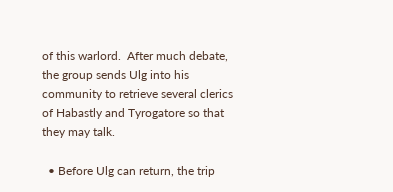of this warlord.  After much debate, the group sends Ulg into his community to retrieve several clerics of Habastly and Tyrogatore so that they may talk.

  • Before Ulg can return, the trip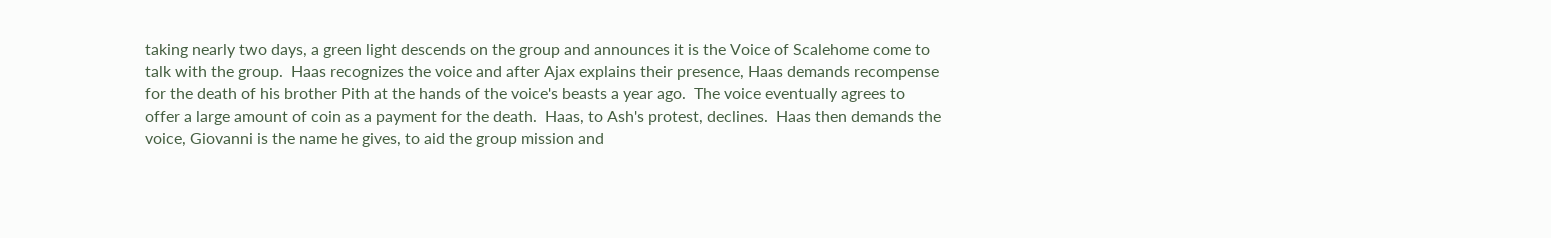taking nearly two days, a green light descends on the group and announces it is the Voice of Scalehome come to talk with the group.  Haas recognizes the voice and after Ajax explains their presence, Haas demands recompense for the death of his brother Pith at the hands of the voice's beasts a year ago.  The voice eventually agrees to offer a large amount of coin as a payment for the death.  Haas, to Ash's protest, declines.  Haas then demands the voice, Giovanni is the name he gives, to aid the group mission and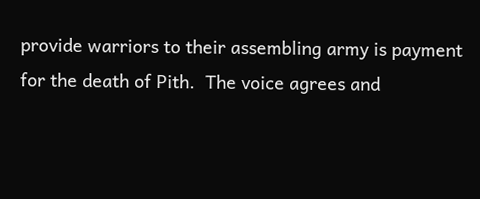provide warriors to their assembling army is payment for the death of Pith.  The voice agrees and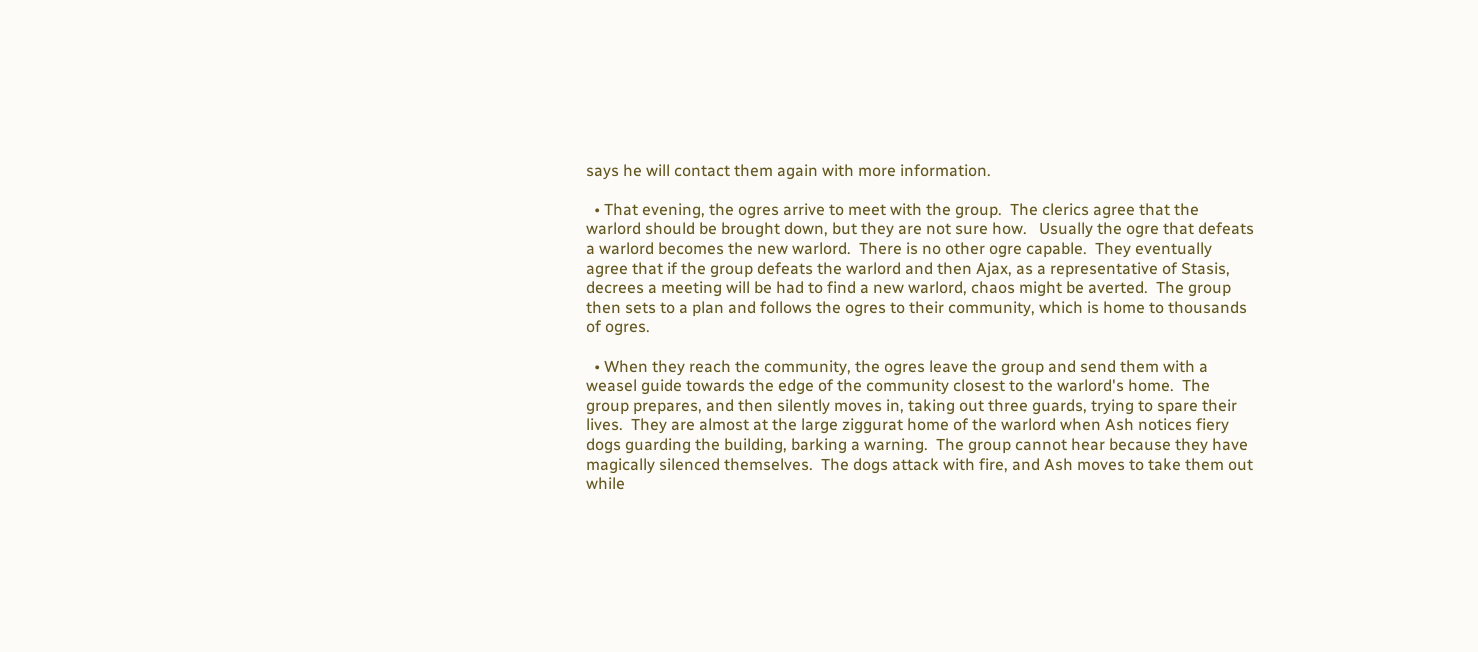says he will contact them again with more information.

  • That evening, the ogres arrive to meet with the group.  The clerics agree that the warlord should be brought down, but they are not sure how.   Usually the ogre that defeats a warlord becomes the new warlord.  There is no other ogre capable.  They eventually agree that if the group defeats the warlord and then Ajax, as a representative of Stasis, decrees a meeting will be had to find a new warlord, chaos might be averted.  The group then sets to a plan and follows the ogres to their community, which is home to thousands of ogres.

  • When they reach the community, the ogres leave the group and send them with a weasel guide towards the edge of the community closest to the warlord's home.  The group prepares, and then silently moves in, taking out three guards, trying to spare their lives.  They are almost at the large ziggurat home of the warlord when Ash notices fiery dogs guarding the building, barking a warning.  The group cannot hear because they have magically silenced themselves.  The dogs attack with fire, and Ash moves to take them out while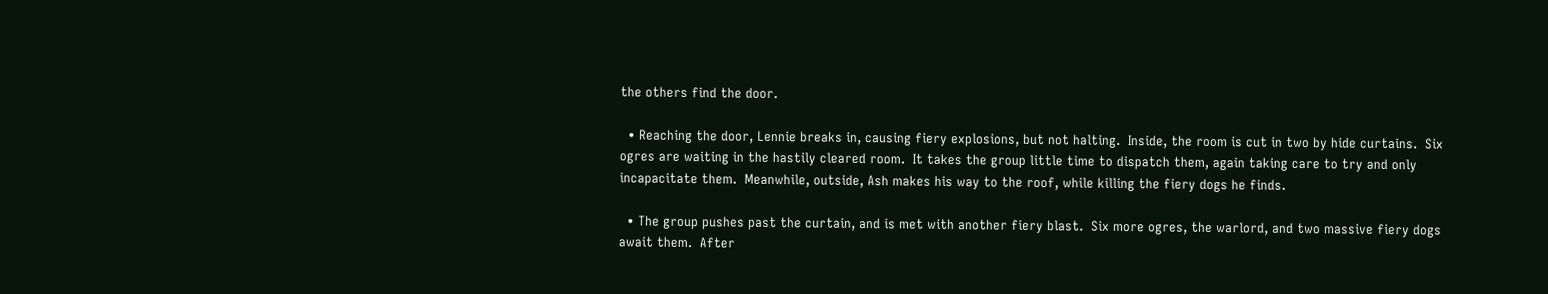the others find the door.

  • Reaching the door, Lennie breaks in, causing fiery explosions, but not halting.  Inside, the room is cut in two by hide curtains.  Six ogres are waiting in the hastily cleared room.  It takes the group little time to dispatch them, again taking care to try and only incapacitate them.  Meanwhile, outside, Ash makes his way to the roof, while killing the fiery dogs he finds.

  • The group pushes past the curtain, and is met with another fiery blast.  Six more ogres, the warlord, and two massive fiery dogs await them.  After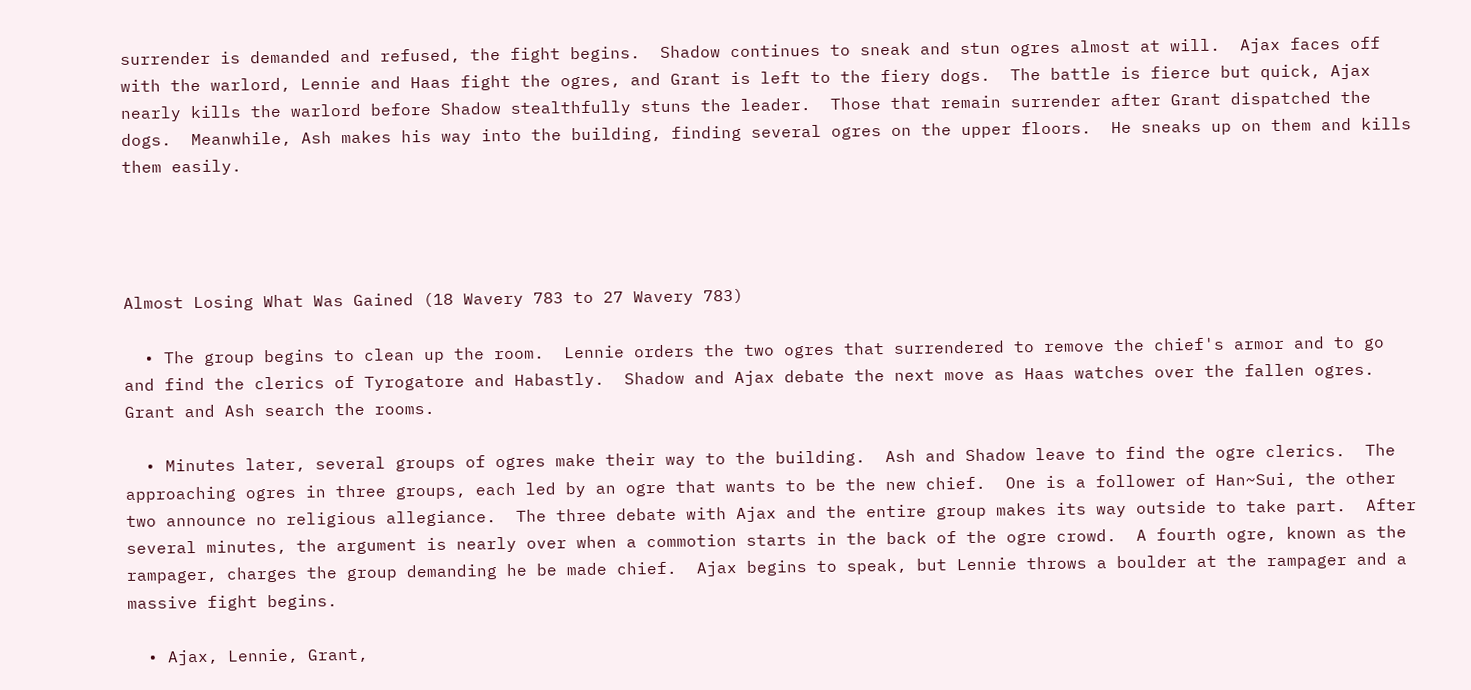surrender is demanded and refused, the fight begins.  Shadow continues to sneak and stun ogres almost at will.  Ajax faces off with the warlord, Lennie and Haas fight the ogres, and Grant is left to the fiery dogs.  The battle is fierce but quick, Ajax nearly kills the warlord before Shadow stealthfully stuns the leader.  Those that remain surrender after Grant dispatched the dogs.  Meanwhile, Ash makes his way into the building, finding several ogres on the upper floors.  He sneaks up on them and kills them easily.




Almost Losing What Was Gained (18 Wavery 783 to 27 Wavery 783)

  • The group begins to clean up the room.  Lennie orders the two ogres that surrendered to remove the chief's armor and to go and find the clerics of Tyrogatore and Habastly.  Shadow and Ajax debate the next move as Haas watches over the fallen ogres.  Grant and Ash search the rooms.

  • Minutes later, several groups of ogres make their way to the building.  Ash and Shadow leave to find the ogre clerics.  The approaching ogres in three groups, each led by an ogre that wants to be the new chief.  One is a follower of Han~Sui, the other two announce no religious allegiance.  The three debate with Ajax and the entire group makes its way outside to take part.  After several minutes, the argument is nearly over when a commotion starts in the back of the ogre crowd.  A fourth ogre, known as the rampager, charges the group demanding he be made chief.  Ajax begins to speak, but Lennie throws a boulder at the rampager and a massive fight begins.

  • Ajax, Lennie, Grant,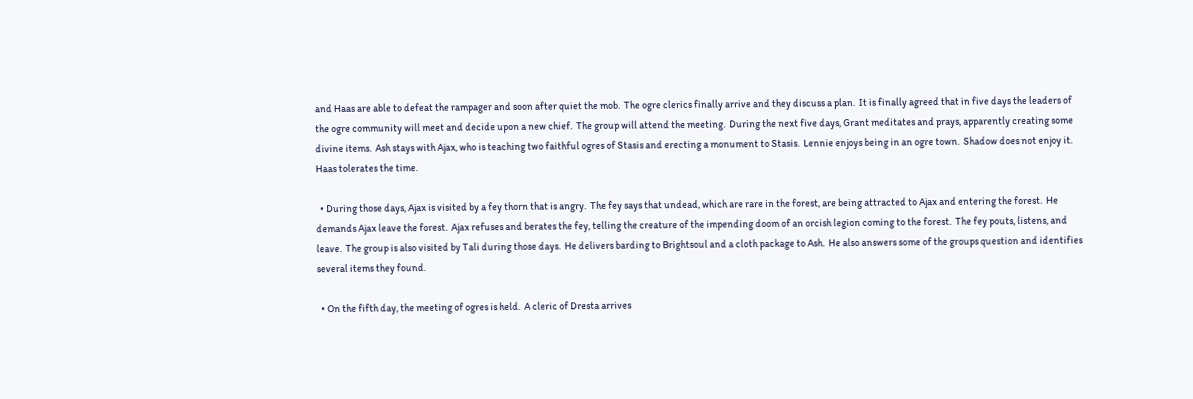and Haas are able to defeat the rampager and soon after quiet the mob.  The ogre clerics finally arrive and they discuss a plan.  It is finally agreed that in five days the leaders of the ogre community will meet and decide upon a new chief.  The group will attend the meeting.  During the next five days, Grant meditates and prays, apparently creating some divine items.  Ash stays with Ajax, who is teaching two faithful ogres of Stasis and erecting a monument to Stasis.  Lennie enjoys being in an ogre town.  Shadow does not enjoy it.  Haas tolerates the time.

  • During those days, Ajax is visited by a fey thorn that is angry.  The fey says that undead, which are rare in the forest, are being attracted to Ajax and entering the forest.  He demands Ajax leave the forest.  Ajax refuses and berates the fey, telling the creature of the impending doom of an orcish legion coming to the forest.  The fey pouts, listens, and leave.  The group is also visited by Tali during those days.  He delivers barding to Brightsoul and a cloth package to Ash.  He also answers some of the groups question and identifies several items they found.

  • On the fifth day, the meeting of ogres is held.  A cleric of Dresta arrives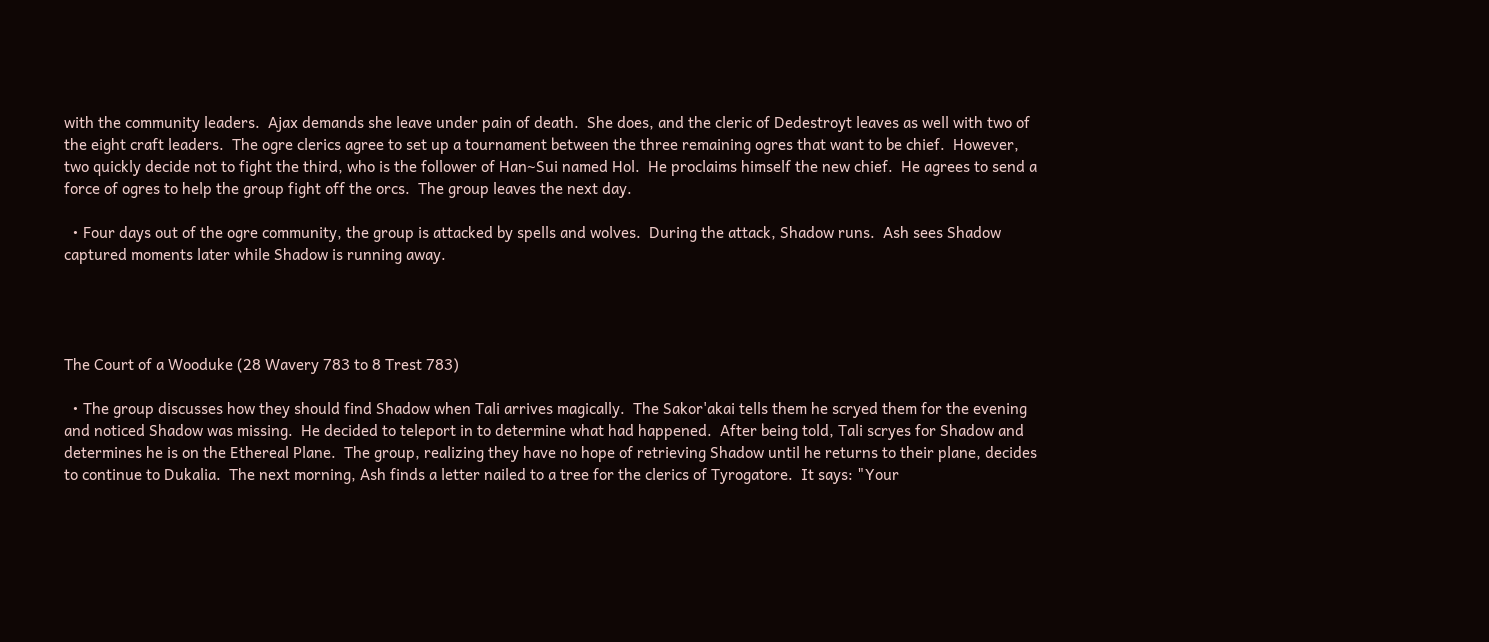with the community leaders.  Ajax demands she leave under pain of death.  She does, and the cleric of Dedestroyt leaves as well with two of the eight craft leaders.  The ogre clerics agree to set up a tournament between the three remaining ogres that want to be chief.  However, two quickly decide not to fight the third, who is the follower of Han~Sui named Hol.  He proclaims himself the new chief.  He agrees to send a force of ogres to help the group fight off the orcs.  The group leaves the next day.

  • Four days out of the ogre community, the group is attacked by spells and wolves.  During the attack, Shadow runs.  Ash sees Shadow captured moments later while Shadow is running away.




The Court of a Wooduke (28 Wavery 783 to 8 Trest 783)

  • The group discusses how they should find Shadow when Tali arrives magically.  The Sakor'akai tells them he scryed them for the evening and noticed Shadow was missing.  He decided to teleport in to determine what had happened.  After being told, Tali scryes for Shadow and determines he is on the Ethereal Plane.  The group, realizing they have no hope of retrieving Shadow until he returns to their plane, decides to continue to Dukalia.  The next morning, Ash finds a letter nailed to a tree for the clerics of Tyrogatore.  It says: "Your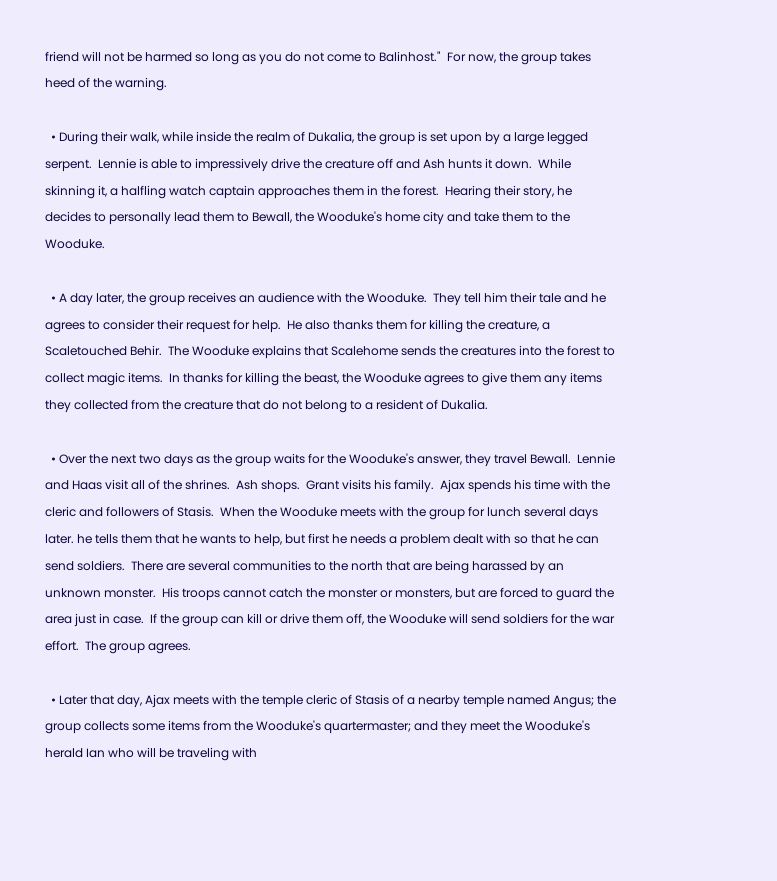friend will not be harmed so long as you do not come to Balinhost."  For now, the group takes heed of the warning.

  • During their walk, while inside the realm of Dukalia, the group is set upon by a large legged serpent.  Lennie is able to impressively drive the creature off and Ash hunts it down.  While skinning it, a halfling watch captain approaches them in the forest.  Hearing their story, he decides to personally lead them to Bewall, the Wooduke's home city and take them to the Wooduke.

  • A day later, the group receives an audience with the Wooduke.  They tell him their tale and he agrees to consider their request for help.  He also thanks them for killing the creature, a Scaletouched Behir.  The Wooduke explains that Scalehome sends the creatures into the forest to collect magic items.  In thanks for killing the beast, the Wooduke agrees to give them any items they collected from the creature that do not belong to a resident of Dukalia.

  • Over the next two days as the group waits for the Wooduke's answer, they travel Bewall.  Lennie and Haas visit all of the shrines.  Ash shops.  Grant visits his family.  Ajax spends his time with the cleric and followers of Stasis.  When the Wooduke meets with the group for lunch several days later. he tells them that he wants to help, but first he needs a problem dealt with so that he can send soldiers.  There are several communities to the north that are being harassed by an unknown monster.  His troops cannot catch the monster or monsters, but are forced to guard the area just in case.  If the group can kill or drive them off, the Wooduke will send soldiers for the war effort.  The group agrees.

  • Later that day, Ajax meets with the temple cleric of Stasis of a nearby temple named Angus; the group collects some items from the Wooduke's quartermaster; and they meet the Wooduke's herald Ian who will be traveling with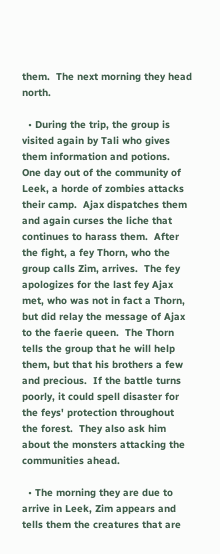them.  The next morning they head north.

  • During the trip, the group is visited again by Tali who gives them information and potions.  One day out of the community of Leek, a horde of zombies attacks their camp.  Ajax dispatches them and again curses the liche that continues to harass them.  After the fight, a fey Thorn, who the group calls Zim, arrives.  The fey apologizes for the last fey Ajax met, who was not in fact a Thorn, but did relay the message of Ajax to the faerie queen.  The Thorn tells the group that he will help them, but that his brothers a few and precious.  If the battle turns poorly, it could spell disaster for the feys' protection throughout the forest.  They also ask him about the monsters attacking the communities ahead.

  • The morning they are due to arrive in Leek, Zim appears and tells them the creatures that are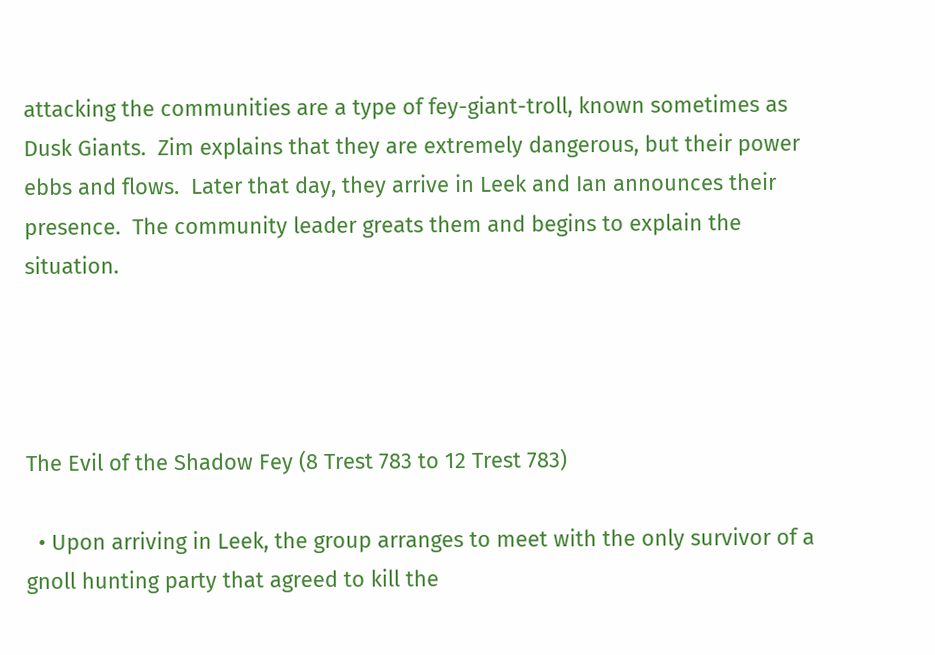attacking the communities are a type of fey-giant-troll, known sometimes as Dusk Giants.  Zim explains that they are extremely dangerous, but their power ebbs and flows.  Later that day, they arrive in Leek and Ian announces their presence.  The community leader greats them and begins to explain the situation.




The Evil of the Shadow Fey (8 Trest 783 to 12 Trest 783)

  • Upon arriving in Leek, the group arranges to meet with the only survivor of a gnoll hunting party that agreed to kill the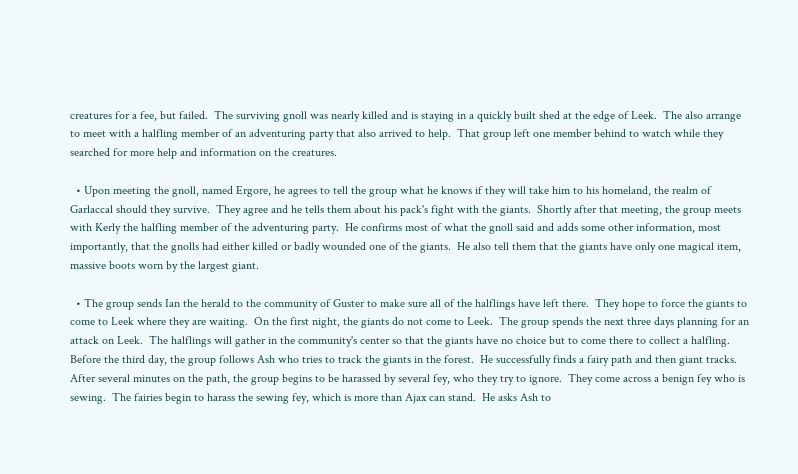creatures for a fee, but failed.  The surviving gnoll was nearly killed and is staying in a quickly built shed at the edge of Leek.  The also arrange to meet with a halfling member of an adventuring party that also arrived to help.  That group left one member behind to watch while they searched for more help and information on the creatures.

  • Upon meeting the gnoll, named Ergore, he agrees to tell the group what he knows if they will take him to his homeland, the realm of Garlaccal should they survive.  They agree and he tells them about his pack's fight with the giants.  Shortly after that meeting, the group meets with Kerly the halfling member of the adventuring party.  He confirms most of what the gnoll said and adds some other information, most importantly, that the gnolls had either killed or badly wounded one of the giants.  He also tell them that the giants have only one magical item, massive boots worn by the largest giant.

  • The group sends Ian the herald to the community of Guster to make sure all of the halflings have left there.  They hope to force the giants to come to Leek where they are waiting.  On the first night, the giants do not come to Leek.  The group spends the next three days planning for an attack on Leek.  The halflings will gather in the community's center so that the giants have no choice but to come there to collect a halfling.  Before the third day, the group follows Ash who tries to track the giants in the forest.  He successfully finds a fairy path and then giant tracks.  After several minutes on the path, the group begins to be harassed by several fey, who they try to ignore.  They come across a benign fey who is sewing.  The fairies begin to harass the sewing fey, which is more than Ajax can stand.  He asks Ash to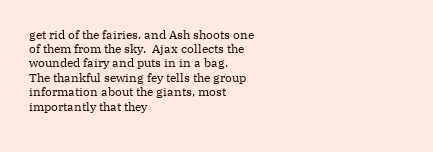get rid of the fairies. and Ash shoots one of them from the sky.  Ajax collects the wounded fairy and puts in in a bag.  The thankful sewing fey tells the group information about the giants, most importantly that they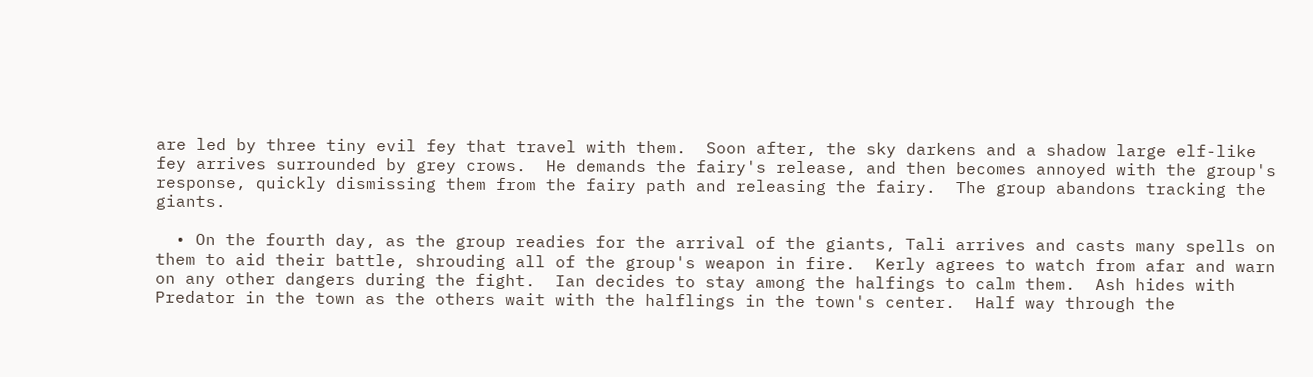are led by three tiny evil fey that travel with them.  Soon after, the sky darkens and a shadow large elf-like fey arrives surrounded by grey crows.  He demands the fairy's release, and then becomes annoyed with the group's response, quickly dismissing them from the fairy path and releasing the fairy.  The group abandons tracking the giants.

  • On the fourth day, as the group readies for the arrival of the giants, Tali arrives and casts many spells on them to aid their battle, shrouding all of the group's weapon in fire.  Kerly agrees to watch from afar and warn on any other dangers during the fight.  Ian decides to stay among the halfings to calm them.  Ash hides with Predator in the town as the others wait with the halflings in the town's center.  Half way through the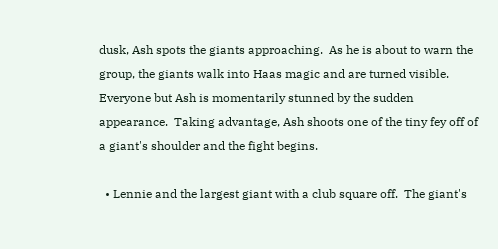dusk, Ash spots the giants approaching.  As he is about to warn the group, the giants walk into Haas magic and are turned visible.  Everyone but Ash is momentarily stunned by the sudden appearance.  Taking advantage, Ash shoots one of the tiny fey off of a giant's shoulder and the fight begins.

  • Lennie and the largest giant with a club square off.  The giant's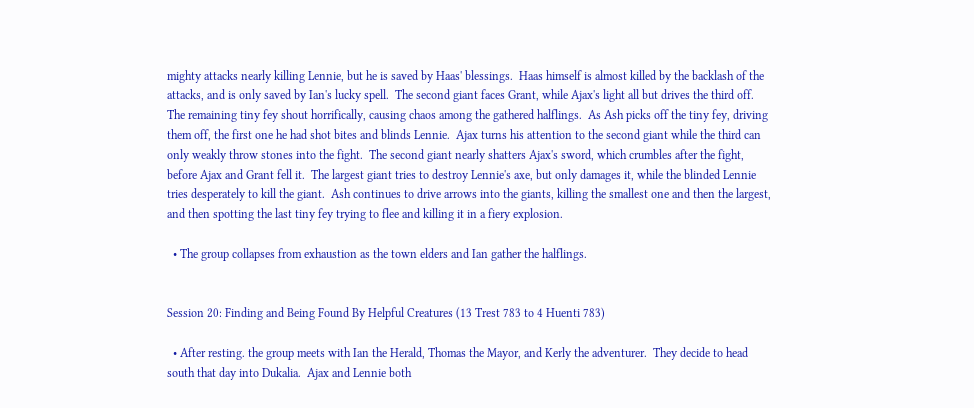mighty attacks nearly killing Lennie, but he is saved by Haas' blessings.  Haas himself is almost killed by the backlash of the attacks, and is only saved by Ian's lucky spell.  The second giant faces Grant, while Ajax's light all but drives the third off.  The remaining tiny fey shout horrifically, causing chaos among the gathered halflings.  As Ash picks off the tiny fey, driving them off, the first one he had shot bites and blinds Lennie.  Ajax turns his attention to the second giant while the third can only weakly throw stones into the fight.  The second giant nearly shatters Ajax's sword, which crumbles after the fight, before Ajax and Grant fell it.  The largest giant tries to destroy Lennie's axe, but only damages it, while the blinded Lennie tries desperately to kill the giant.  Ash continues to drive arrows into the giants, killing the smallest one and then the largest, and then spotting the last tiny fey trying to flee and killing it in a fiery explosion.

  • The group collapses from exhaustion as the town elders and Ian gather the halflings.


Session 20: Finding and Being Found By Helpful Creatures (13 Trest 783 to 4 Huenti 783)

  • After resting. the group meets with Ian the Herald, Thomas the Mayor, and Kerly the adventurer.  They decide to head south that day into Dukalia.  Ajax and Lennie both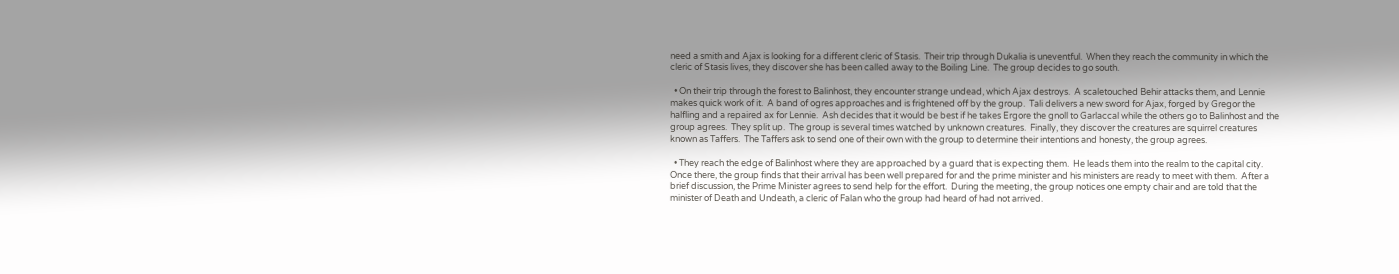need a smith and Ajax is looking for a different cleric of Stasis.  Their trip through Dukalia is uneventful.  When they reach the community in which the cleric of Stasis lives, they discover she has been called away to the Boiling Line.  The group decides to go south.

  • On their trip through the forest to Balinhost, they encounter strange undead, which Ajax destroys.  A scaletouched Behir attacks them, and Lennie makes quick work of it.  A band of ogres approaches and is frightened off by the group.  Tali delivers a new sword for Ajax, forged by Gregor the halfling and a repaired ax for Lennie.  Ash decides that it would be best if he takes Ergore the gnoll to Garlaccal while the others go to Balinhost and the group agrees.  They split up.  The group is several times watched by unknown creatures.  Finally, they discover the creatures are squirrel creatures known as Taffers.  The Taffers ask to send one of their own with the group to determine their intentions and honesty, the group agrees.

  • They reach the edge of Balinhost where they are approached by a guard that is expecting them.  He leads them into the realm to the capital city.  Once there, the group finds that their arrival has been well prepared for and the prime minister and his ministers are ready to meet with them.  After a brief discussion, the Prime Minister agrees to send help for the effort.  During the meeting, the group notices one empty chair and are told that the minister of Death and Undeath, a cleric of Falan who the group had heard of had not arrived.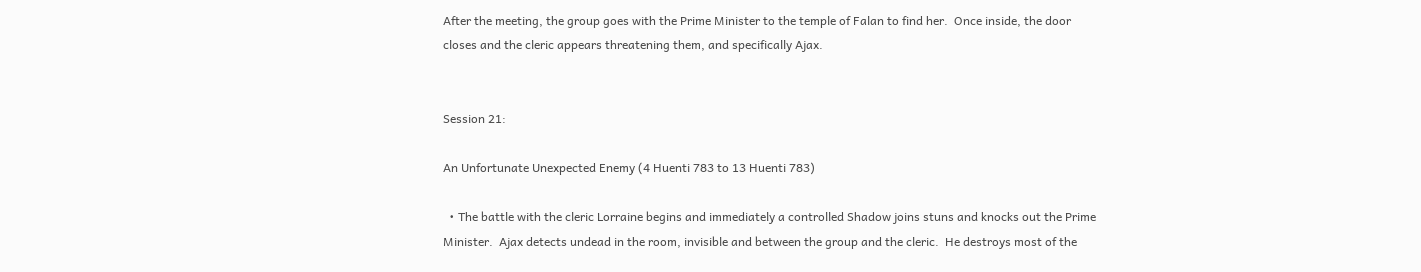After the meeting, the group goes with the Prime Minister to the temple of Falan to find her.  Once inside, the door closes and the cleric appears threatening them, and specifically Ajax.


Session 21:

An Unfortunate Unexpected Enemy (4 Huenti 783 to 13 Huenti 783)

  • The battle with the cleric Lorraine begins and immediately a controlled Shadow joins stuns and knocks out the Prime Minister.  Ajax detects undead in the room, invisible and between the group and the cleric.  He destroys most of the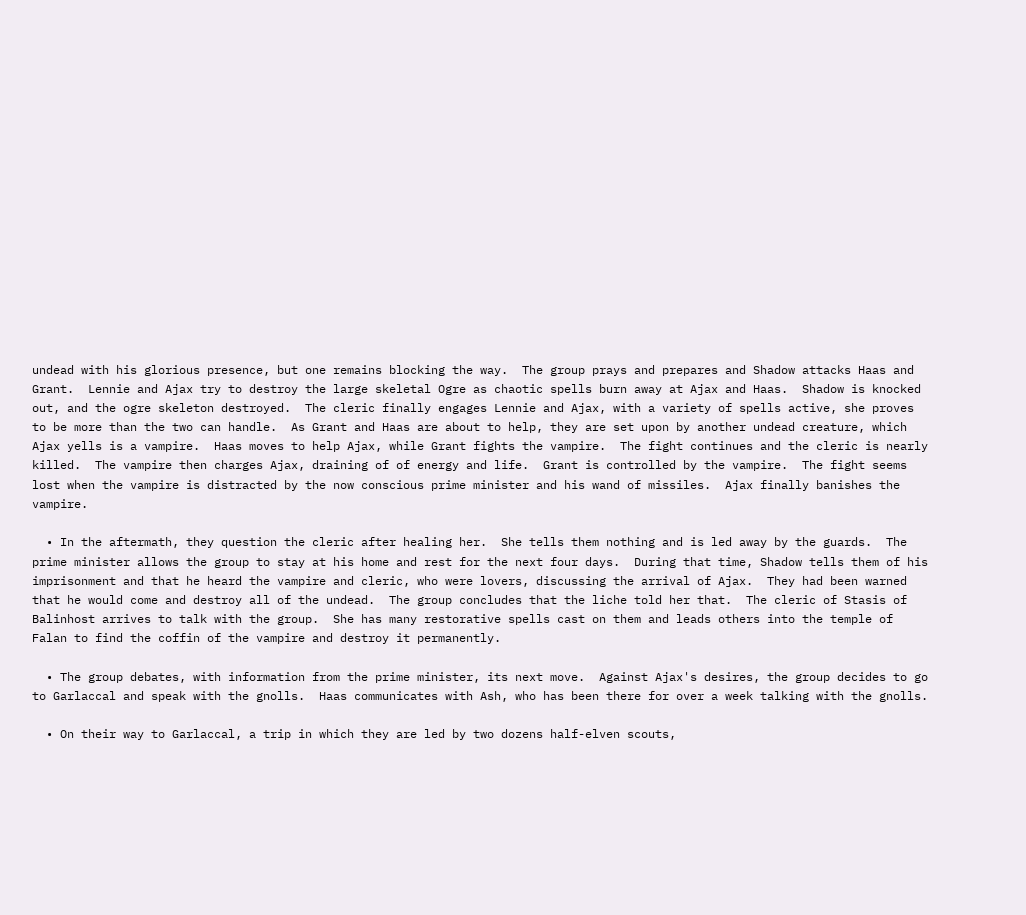undead with his glorious presence, but one remains blocking the way.  The group prays and prepares and Shadow attacks Haas and Grant.  Lennie and Ajax try to destroy the large skeletal Ogre as chaotic spells burn away at Ajax and Haas.  Shadow is knocked out, and the ogre skeleton destroyed.  The cleric finally engages Lennie and Ajax, with a variety of spells active, she proves to be more than the two can handle.  As Grant and Haas are about to help, they are set upon by another undead creature, which Ajax yells is a vampire.  Haas moves to help Ajax, while Grant fights the vampire.  The fight continues and the cleric is nearly killed.  The vampire then charges Ajax, draining of of energy and life.  Grant is controlled by the vampire.  The fight seems lost when the vampire is distracted by the now conscious prime minister and his wand of missiles.  Ajax finally banishes the vampire.

  • In the aftermath, they question the cleric after healing her.  She tells them nothing and is led away by the guards.  The prime minister allows the group to stay at his home and rest for the next four days.  During that time, Shadow tells them of his imprisonment and that he heard the vampire and cleric, who were lovers, discussing the arrival of Ajax.  They had been warned that he would come and destroy all of the undead.  The group concludes that the liche told her that.  The cleric of Stasis of Balinhost arrives to talk with the group.  She has many restorative spells cast on them and leads others into the temple of Falan to find the coffin of the vampire and destroy it permanently.

  • The group debates, with information from the prime minister, its next move.  Against Ajax's desires, the group decides to go to Garlaccal and speak with the gnolls.  Haas communicates with Ash, who has been there for over a week talking with the gnolls.

  • On their way to Garlaccal, a trip in which they are led by two dozens half-elven scouts,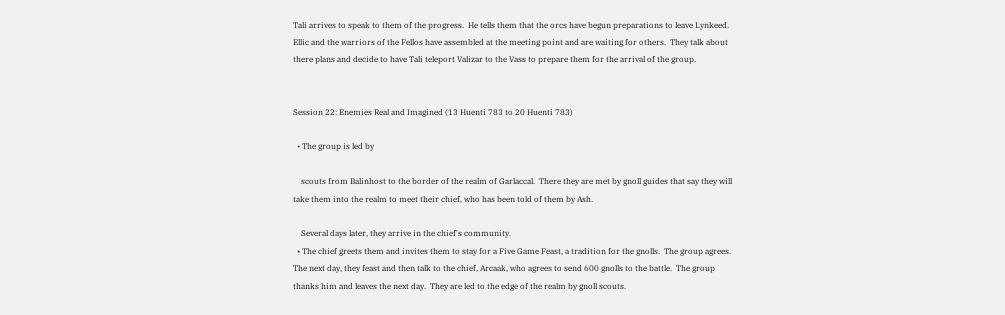Tali arrives to speak to them of the progress.  He tells them that the orcs have begun preparations to leave Lynkeed.  Ellic and the warriors of the Fellos have assembled at the meeting point and are waiting for others.  They talk about there plans and decide to have Tali teleport Valizar to the Vass to prepare them for the arrival of the group.


Session 22: Enemies Real and Imagined (13 Huenti 783 to 20 Huenti 783)

  • The group is led by

    scouts from Balinhost to the border of the realm of Garlaccal.  There they are met by gnoll guides that say they will take them into the realm to meet their chief, who has been told of them by Ash.

    Several days later, they arrive in the chief's community.
  • The chief greets them and invites them to stay for a Five Game Feast, a tradition for the gnolls.  The group agrees.  The next day, they feast and then talk to the chief, Arcaak, who agrees to send 600 gnolls to the battle.  The group thanks him and leaves the next day.  They are led to the edge of the realm by gnoll scouts.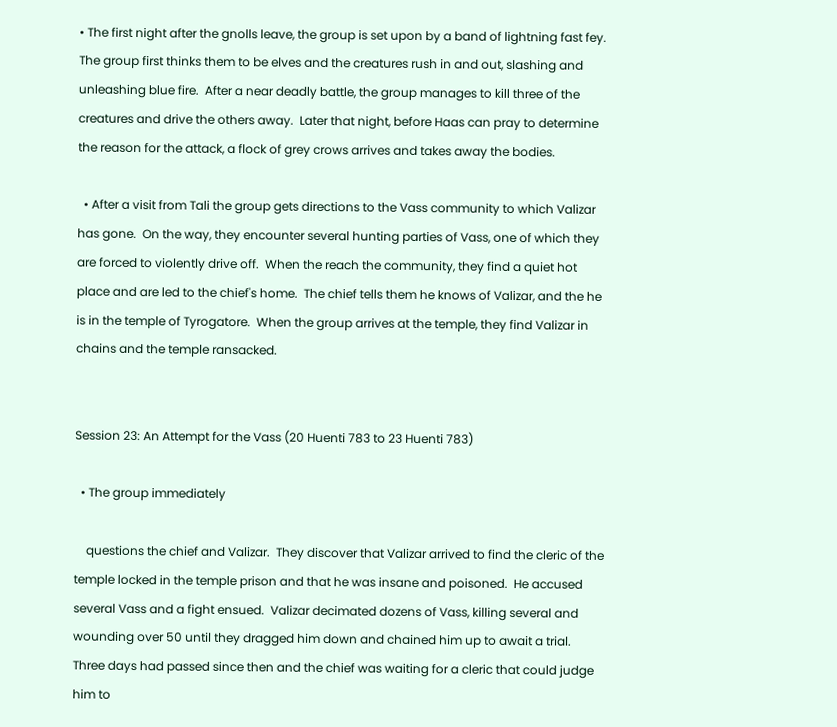• The first night after the gnolls leave, the group is set upon by a band of lightning fast fey.  The group first thinks them to be elves and the creatures rush in and out, slashing and unleashing blue fire.  After a near deadly battle, the group manages to kill three of the creatures and drive the others away.  Later that night, before Haas can pray to determine the reason for the attack, a flock of grey crows arrives and takes away the bodies.

  • After a visit from Tali the group gets directions to the Vass community to which Valizar has gone.  On the way, they encounter several hunting parties of Vass, one of which they are forced to violently drive off.  When the reach the community, they find a quiet hot place and are led to the chief's home.  The chief tells them he knows of Valizar, and the he is in the temple of Tyrogatore.  When the group arrives at the temple, they find Valizar in chains and the temple ransacked.


Session 23: An Attempt for the Vass (20 Huenti 783 to 23 Huenti 783)

  • The group immediately

    questions the chief and Valizar.  They discover that Valizar arrived to find the cleric of the temple locked in the temple prison and that he was insane and poisoned.  He accused several Vass and a fight ensued.  Valizar decimated dozens of Vass, killing several and wounding over 50 until they dragged him down and chained him up to await a trial.  Three days had passed since then and the chief was waiting for a cleric that could judge him to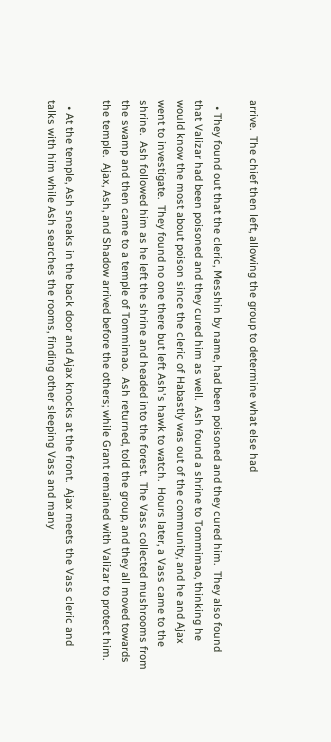arrive.  The chief then left, allowing the group to determine what else had

  • They found out that the cleric, Messhin by name, had been poisoned and they cured him.  They also found that Valizar had been poisoned and they cured him as well.  Ash found a shrine to Tommimao, thinking he would know the most about poison since the cleric of Habastly was out of the community, and he and Ajax went to investigate.  They found no one there but left Ash's hawk to watch.  Hours later, a Vass came to the shrine.  Ash followed him as he left the shrine and headed into the forest.  The Vass collected mushrooms from the swamp and then came to a temple of Tommimao.  Ash returned, told the group, and they all moved towards the temple.  Ajax, Ash, and Shadow arrived before the others; while Grant remained with Valizar to protect him.

  • At the temple, Ash sneaks in the back door and Ajax knocks at the front.  Ajax meets the Vass cleric and talks with him while Ash searches the rooms, finding other sleeping Vass and many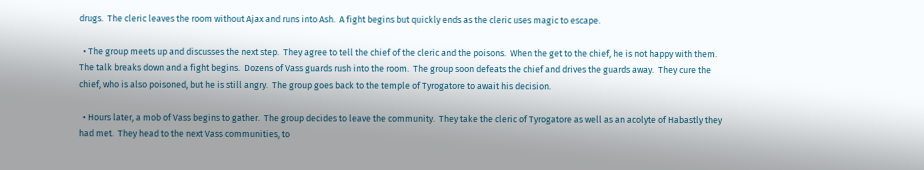drugs.  The cleric leaves the room without Ajax and runs into Ash.  A fight begins but quickly ends as the cleric uses magic to escape.

  • The group meets up and discusses the next step.  They agree to tell the chief of the cleric and the poisons.  When the get to the chief, he is not happy with them.  The talk breaks down and a fight begins.  Dozens of Vass guards rush into the room.  The group soon defeats the chief and drives the guards away.  They cure the chief, who is also poisoned, but he is still angry.  The group goes back to the temple of Tyrogatore to await his decision.

  • Hours later, a mob of Vass begins to gather.  The group decides to leave the community.  They take the cleric of Tyrogatore as well as an acolyte of Habastly they had met.  They head to the next Vass communities, to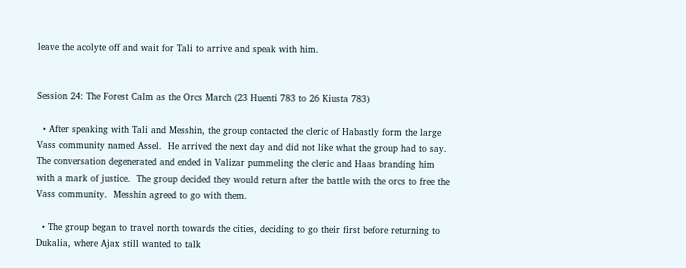leave the acolyte off and wait for Tali to arrive and speak with him.


Session 24: The Forest Calm as the Orcs March (23 Huenti 783 to 26 Kiusta 783)

  • After speaking with Tali and Messhin, the group contacted the cleric of Habastly form the large Vass community named Assel.  He arrived the next day and did not like what the group had to say.  The conversation degenerated and ended in Valizar pummeling the cleric and Haas branding him with a mark of justice.  The group decided they would return after the battle with the orcs to free the Vass community.  Messhin agreed to go with them.

  • The group began to travel north towards the cities, deciding to go their first before returning to Dukalia, where Ajax still wanted to talk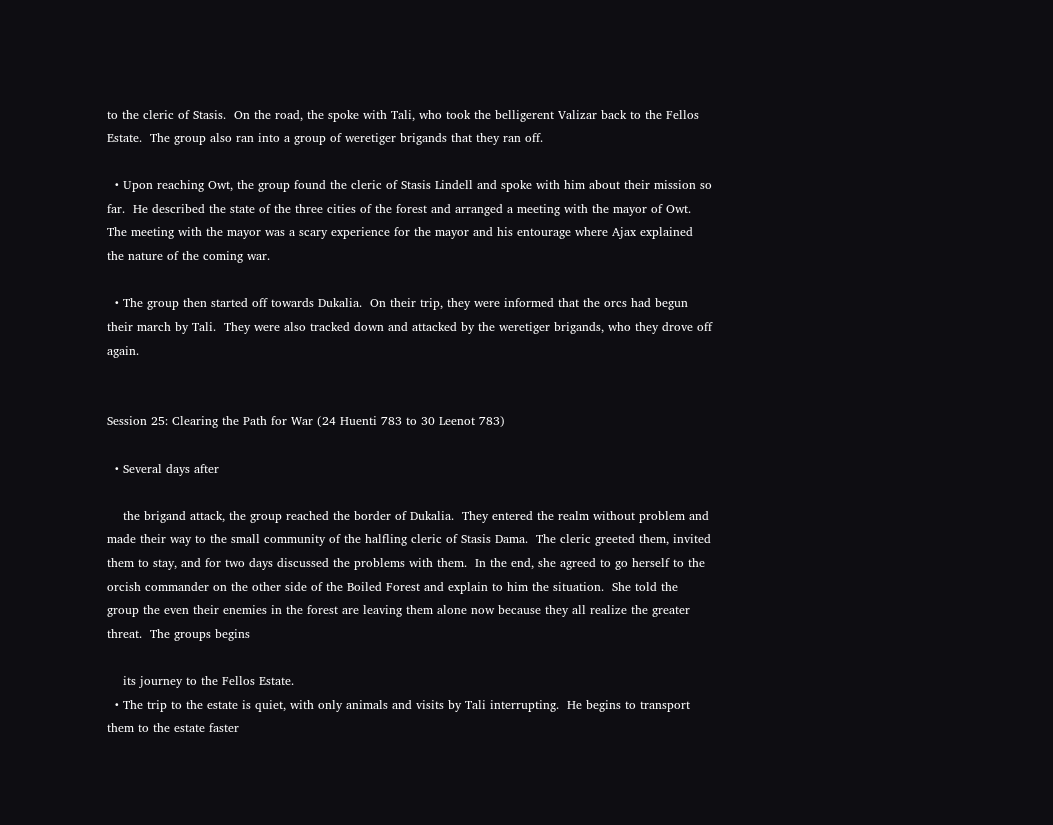to the cleric of Stasis.  On the road, the spoke with Tali, who took the belligerent Valizar back to the Fellos Estate.  The group also ran into a group of weretiger brigands that they ran off.

  • Upon reaching Owt, the group found the cleric of Stasis Lindell and spoke with him about their mission so far.  He described the state of the three cities of the forest and arranged a meeting with the mayor of Owt.  The meeting with the mayor was a scary experience for the mayor and his entourage where Ajax explained the nature of the coming war.

  • The group then started off towards Dukalia.  On their trip, they were informed that the orcs had begun their march by Tali.  They were also tracked down and attacked by the weretiger brigands, who they drove off again.


Session 25: Clearing the Path for War (24 Huenti 783 to 30 Leenot 783)

  • Several days after

    the brigand attack, the group reached the border of Dukalia.  They entered the realm without problem and made their way to the small community of the halfling cleric of Stasis Dama.  The cleric greeted them, invited them to stay, and for two days discussed the problems with them.  In the end, she agreed to go herself to the orcish commander on the other side of the Boiled Forest and explain to him the situation.  She told the group the even their enemies in the forest are leaving them alone now because they all realize the greater threat.  The groups begins

    its journey to the Fellos Estate.
  • The trip to the estate is quiet, with only animals and visits by Tali interrupting.  He begins to transport them to the estate faster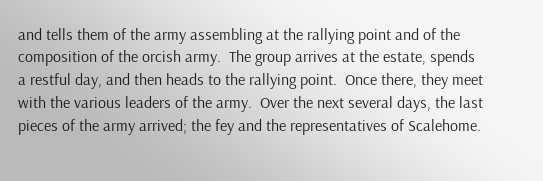and tells them of the army assembling at the rallying point and of the composition of the orcish army.  The group arrives at the estate, spends a restful day, and then heads to the rallying point.  Once there, they meet with the various leaders of the army.  Over the next several days, the last pieces of the army arrived; the fey and the representatives of Scalehome.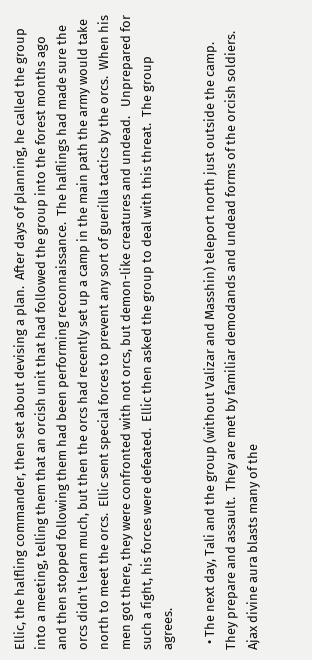Ellic, the halfling commander, then set about devising a plan.  After days of planning, he called the group into a meeting, telling them that an orcish unit that had followed the group into the forest months ago and then stopped following them had been performing reconnaissance.  The halflings had made sure the orcs didn't learn much, but then the orcs had recently set up a camp in the main path the army would take north to meet the orcs.  Ellic sent special forces to prevent any sort of guerilla tactics by the orcs.  When his men got there, they were confronted with not orcs, but demon-like creatures and undead.   Unprepared for such a fight, his forces were defeated.  Ellic then asked the group to deal with this threat.  The group agrees.

  • The next day, Tali and the group (without Valizar and Masshin) teleport north just outside the camp.  They prepare and assault.  They are met by familiar demodands and undead forms of the orcish soldiers.  Ajax divine aura blasts many of the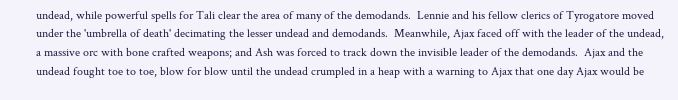undead, while powerful spells for Tali clear the area of many of the demodands.  Lennie and his fellow clerics of Tyrogatore moved under the 'umbrella of death' decimating the lesser undead and demodands.  Meanwhile, Ajax faced off with the leader of the undead, a massive orc with bone crafted weapons; and Ash was forced to track down the invisible leader of the demodands.  Ajax and the undead fought toe to toe, blow for blow until the undead crumpled in a heap with a warning to Ajax that one day Ajax would be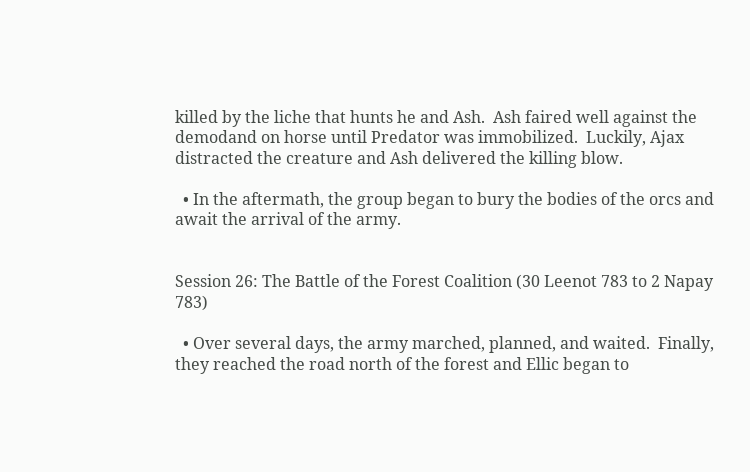killed by the liche that hunts he and Ash.  Ash faired well against the demodand on horse until Predator was immobilized.  Luckily, Ajax distracted the creature and Ash delivered the killing blow.

  • In the aftermath, the group began to bury the bodies of the orcs and await the arrival of the army.


Session 26: The Battle of the Forest Coalition (30 Leenot 783 to 2 Napay 783)

  • Over several days, the army marched, planned, and waited.  Finally, they reached the road north of the forest and Ellic began to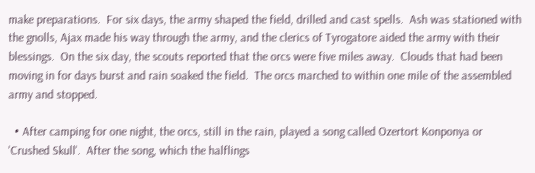make preparations.  For six days, the army shaped the field, drilled and cast spells.  Ash was stationed with the gnolls, Ajax made his way through the army, and the clerics of Tyrogatore aided the army with their blessings.  On the six day, the scouts reported that the orcs were five miles away.  Clouds that had been moving in for days burst and rain soaked the field.  The orcs marched to within one mile of the assembled army and stopped.

  • After camping for one night, the orcs, still in the rain, played a song called Ozertort Konponya or 'Crushed Skull'.  After the song, which the halflings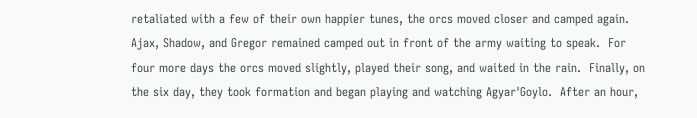retaliated with a few of their own happier tunes, the orcs moved closer and camped again.  Ajax, Shadow, and Gregor remained camped out in front of the army waiting to speak.  For four more days the orcs moved slightly, played their song, and waited in the rain.  Finally, on the six day, they took formation and began playing and watching Agyar'Goylo.  After an hour,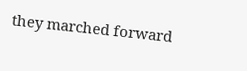they marched forward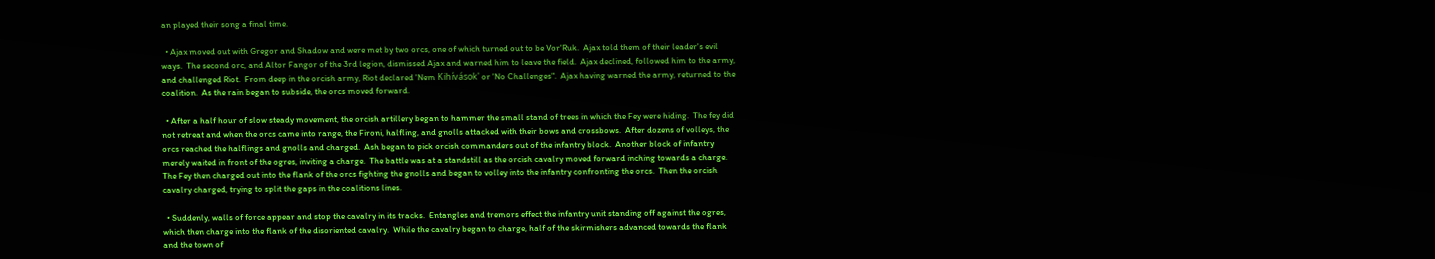an played their song a final time.

  • Ajax moved out with Gregor and Shadow and were met by two orcs, one of which turned out to be Vor'Ruk.  Ajax told them of their leader's evil ways.  The second orc, and Altor Fangor of the 3rd legion, dismissed Ajax and warned him to leave the field.  Ajax declined, followed him to the army, and challenged Riot.  From deep in the orcish army, Riot declared 'Nem Kihívások' or 'No Challenges".  Ajax having warned the army, returned to the coalition.  As the rain began to subside, the orcs moved forward.

  • After a half hour of slow steady movement, the orcish artillery began to hammer the small stand of trees in which the Fey were hiding.  The fey did not retreat and when the orcs came into range, the Fironi, halfling, and gnolls attacked with their bows and crossbows.  After dozens of volleys, the orcs reached the halflings and gnolls and charged.  Ash began to pick orcish commanders out of the infantry block.  Another block of infantry merely waited in front of the ogres, inviting a charge.  The battle was at a standstill as the orcish cavalry moved forward inching towards a charge.  The Fey then charged out into the flank of the orcs fighting the gnolls and began to volley into the infantry confronting the orcs.  Then the orcish cavalry charged, trying to split the gaps in the coalitions lines.

  • Suddenly, walls of force appear and stop the cavalry in its tracks.  Entangles and tremors effect the infantry unit standing off against the ogres, which then charge into the flank of the disoriented cavalry.  While the cavalry began to charge, half of the skirmishers advanced towards the flank and the town of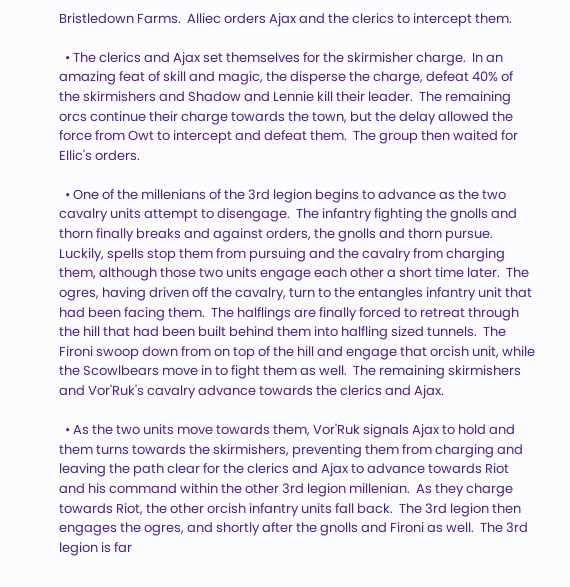Bristledown Farms.  Alliec orders Ajax and the clerics to intercept them.

  • The clerics and Ajax set themselves for the skirmisher charge.  In an amazing feat of skill and magic, the disperse the charge, defeat 40% of the skirmishers and Shadow and Lennie kill their leader.  The remaining orcs continue their charge towards the town, but the delay allowed the force from Owt to intercept and defeat them.  The group then waited for Ellic's orders.

  • One of the millenians of the 3rd legion begins to advance as the two cavalry units attempt to disengage.  The infantry fighting the gnolls and thorn finally breaks and against orders, the gnolls and thorn pursue.  Luckily, spells stop them from pursuing and the cavalry from charging them, although those two units engage each other a short time later.  The ogres, having driven off the cavalry, turn to the entangles infantry unit that had been facing them.  The halflings are finally forced to retreat through the hill that had been built behind them into halfling sized tunnels.  The Fironi swoop down from on top of the hill and engage that orcish unit, while the Scowlbears move in to fight them as well.  The remaining skirmishers and Vor'Ruk's cavalry advance towards the clerics and Ajax.

  • As the two units move towards them, Vor'Ruk signals Ajax to hold and them turns towards the skirmishers, preventing them from charging and leaving the path clear for the clerics and Ajax to advance towards Riot and his command within the other 3rd legion millenian.  As they charge towards Riot, the other orcish infantry units fall back.  The 3rd legion then engages the ogres, and shortly after the gnolls and Fironi as well.  The 3rd legion is far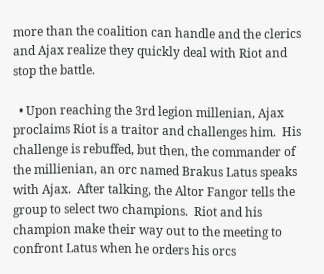more than the coalition can handle and the clerics and Ajax realize they quickly deal with Riot and stop the battle.

  • Upon reaching the 3rd legion millenian, Ajax proclaims Riot is a traitor and challenges him.  His challenge is rebuffed, but then, the commander of the millienian, an orc named Brakus Latus speaks with Ajax.  After talking, the Altor Fangor tells the group to select two champions.  Riot and his champion make their way out to the meeting to confront Latus when he orders his orcs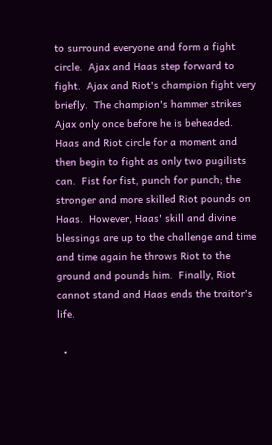to surround everyone and form a fight circle.  Ajax and Haas step forward to fight.  Ajax and Riot's champion fight very briefly.  The champion's hammer strikes Ajax only once before he is beheaded.  Haas and Riot circle for a moment and then begin to fight as only two pugilists can.  Fist for fist, punch for punch; the stronger and more skilled Riot pounds on Haas.  However, Haas' skill and divine blessings are up to the challenge and time and time again he throws Riot to the ground and pounds him.  Finally, Riot cannot stand and Haas ends the traitor's life.

  •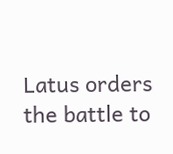Latus orders the battle to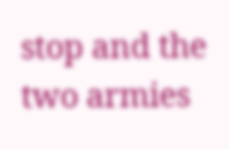stop and the two armies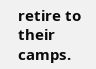retire to their camps.